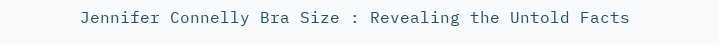Jennifer Connelly Bra Size : Revealing the Untold Facts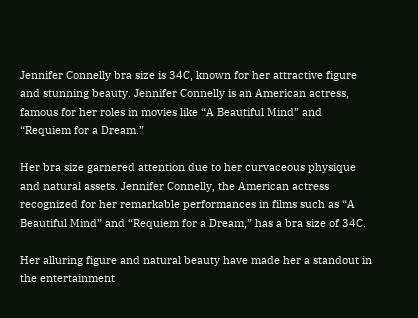Jennifer Connelly bra size is 34C, known for her attractive figure and stunning beauty. Jennifer Connelly is an American actress, famous for her roles in movies like “A Beautiful Mind” and “Requiem for a Dream.”

Her bra size garnered attention due to her curvaceous physique and natural assets. Jennifer Connelly, the American actress recognized for her remarkable performances in films such as “A Beautiful Mind” and “Requiem for a Dream,” has a bra size of 34C.

Her alluring figure and natural beauty have made her a standout in the entertainment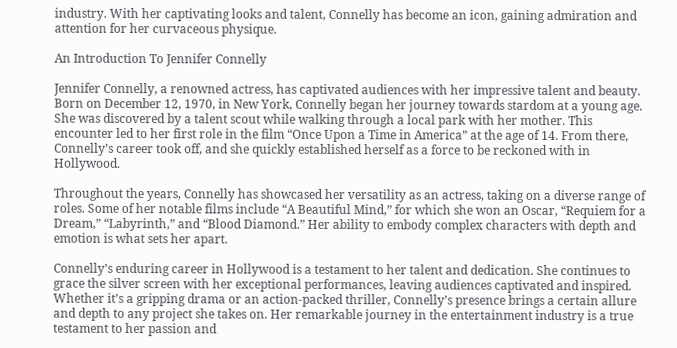industry. With her captivating looks and talent, Connelly has become an icon, gaining admiration and attention for her curvaceous physique.

An Introduction To Jennifer Connelly

Jennifer Connelly, a renowned actress, has captivated audiences with her impressive talent and beauty. Born on December 12, 1970, in New York, Connelly began her journey towards stardom at a young age. She was discovered by a talent scout while walking through a local park with her mother. This encounter led to her first role in the film “Once Upon a Time in America” at the age of 14. From there, Connelly’s career took off, and she quickly established herself as a force to be reckoned with in Hollywood.

Throughout the years, Connelly has showcased her versatility as an actress, taking on a diverse range of roles. Some of her notable films include “A Beautiful Mind,” for which she won an Oscar, “Requiem for a Dream,” “Labyrinth,” and “Blood Diamond.” Her ability to embody complex characters with depth and emotion is what sets her apart.

Connelly’s enduring career in Hollywood is a testament to her talent and dedication. She continues to grace the silver screen with her exceptional performances, leaving audiences captivated and inspired. Whether it’s a gripping drama or an action-packed thriller, Connelly’s presence brings a certain allure and depth to any project she takes on. Her remarkable journey in the entertainment industry is a true testament to her passion and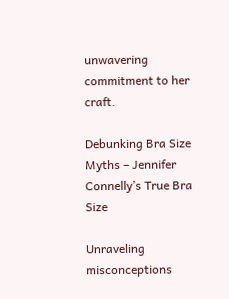unwavering commitment to her craft.

Debunking Bra Size Myths – Jennifer Connelly’s True Bra Size

Unraveling misconceptions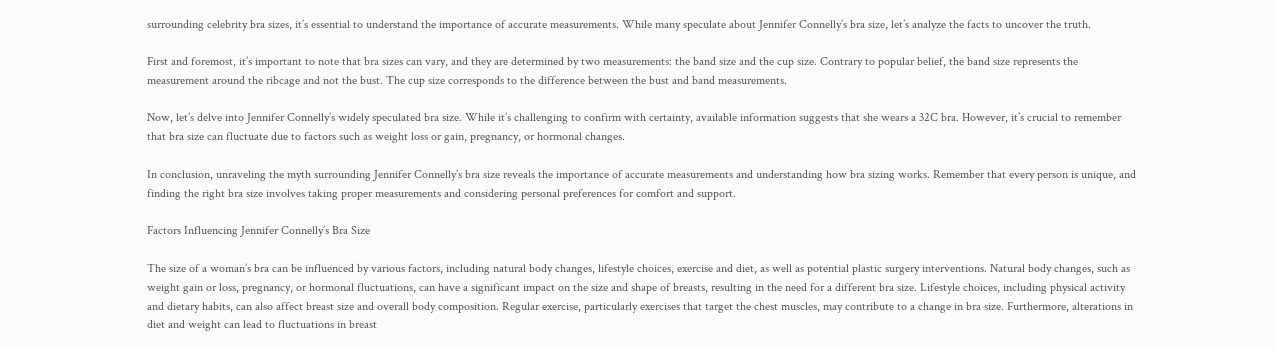surrounding celebrity bra sizes, it’s essential to understand the importance of accurate measurements. While many speculate about Jennifer Connelly’s bra size, let’s analyze the facts to uncover the truth.

First and foremost, it’s important to note that bra sizes can vary, and they are determined by two measurements: the band size and the cup size. Contrary to popular belief, the band size represents the measurement around the ribcage and not the bust. The cup size corresponds to the difference between the bust and band measurements.

Now, let’s delve into Jennifer Connelly’s widely speculated bra size. While it’s challenging to confirm with certainty, available information suggests that she wears a 32C bra. However, it’s crucial to remember that bra size can fluctuate due to factors such as weight loss or gain, pregnancy, or hormonal changes.

In conclusion, unraveling the myth surrounding Jennifer Connelly’s bra size reveals the importance of accurate measurements and understanding how bra sizing works. Remember that every person is unique, and finding the right bra size involves taking proper measurements and considering personal preferences for comfort and support.

Factors Influencing Jennifer Connelly’s Bra Size

The size of a woman’s bra can be influenced by various factors, including natural body changes, lifestyle choices, exercise and diet, as well as potential plastic surgery interventions. Natural body changes, such as weight gain or loss, pregnancy, or hormonal fluctuations, can have a significant impact on the size and shape of breasts, resulting in the need for a different bra size. Lifestyle choices, including physical activity and dietary habits, can also affect breast size and overall body composition. Regular exercise, particularly exercises that target the chest muscles, may contribute to a change in bra size. Furthermore, alterations in diet and weight can lead to fluctuations in breast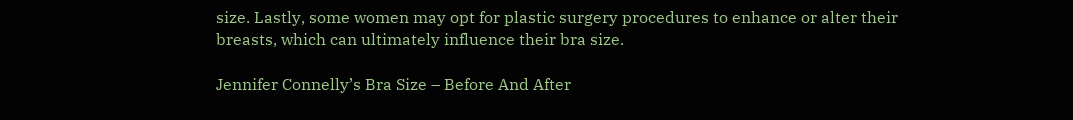size. Lastly, some women may opt for plastic surgery procedures to enhance or alter their breasts, which can ultimately influence their bra size.

Jennifer Connelly’s Bra Size – Before And After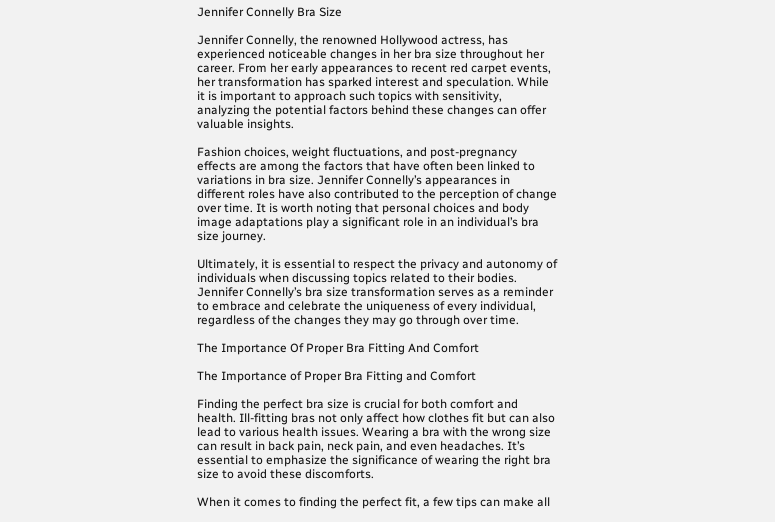Jennifer Connelly Bra Size

Jennifer Connelly, the renowned Hollywood actress, has experienced noticeable changes in her bra size throughout her career. From her early appearances to recent red carpet events, her transformation has sparked interest and speculation. While it is important to approach such topics with sensitivity, analyzing the potential factors behind these changes can offer valuable insights.

Fashion choices, weight fluctuations, and post-pregnancy effects are among the factors that have often been linked to variations in bra size. Jennifer Connelly’s appearances in different roles have also contributed to the perception of change over time. It is worth noting that personal choices and body image adaptations play a significant role in an individual’s bra size journey.

Ultimately, it is essential to respect the privacy and autonomy of individuals when discussing topics related to their bodies. Jennifer Connelly’s bra size transformation serves as a reminder to embrace and celebrate the uniqueness of every individual, regardless of the changes they may go through over time.

The Importance Of Proper Bra Fitting And Comfort

The Importance of Proper Bra Fitting and Comfort

Finding the perfect bra size is crucial for both comfort and health. Ill-fitting bras not only affect how clothes fit but can also lead to various health issues. Wearing a bra with the wrong size can result in back pain, neck pain, and even headaches. It’s essential to emphasize the significance of wearing the right bra size to avoid these discomforts.

When it comes to finding the perfect fit, a few tips can make all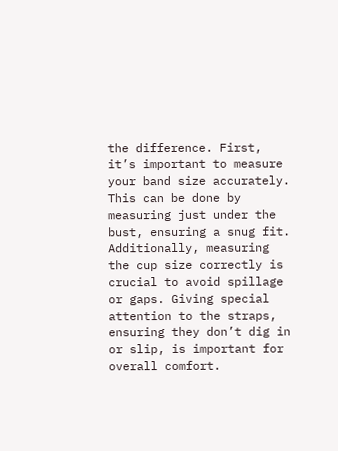the difference. First, it’s important to measure your band size accurately. This can be done by measuring just under the bust, ensuring a snug fit. Additionally, measuring the cup size correctly is crucial to avoid spillage or gaps. Giving special attention to the straps, ensuring they don’t dig in or slip, is important for overall comfort.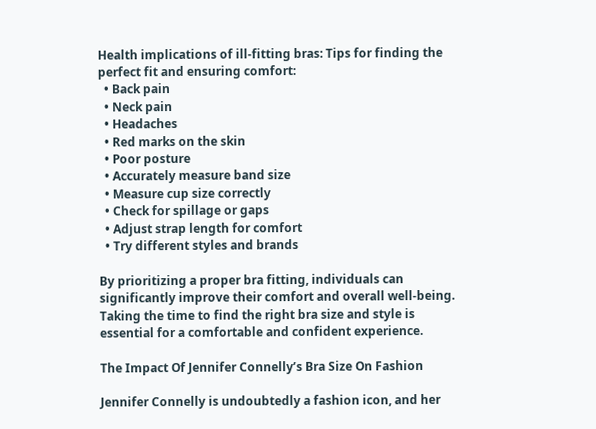Health implications of ill-fitting bras: Tips for finding the perfect fit and ensuring comfort:
  • Back pain
  • Neck pain
  • Headaches
  • Red marks on the skin
  • Poor posture
  • Accurately measure band size
  • Measure cup size correctly
  • Check for spillage or gaps
  • Adjust strap length for comfort
  • Try different styles and brands

By prioritizing a proper bra fitting, individuals can significantly improve their comfort and overall well-being. Taking the time to find the right bra size and style is essential for a comfortable and confident experience.

The Impact Of Jennifer Connelly’s Bra Size On Fashion

Jennifer Connelly is undoubtedly a fashion icon, and her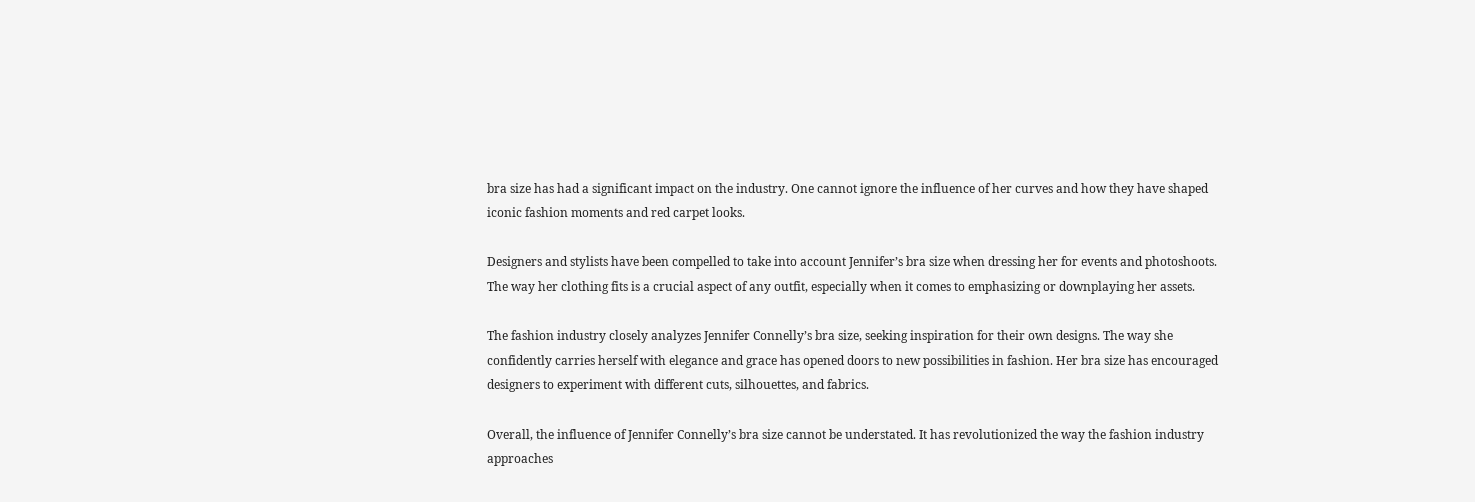bra size has had a significant impact on the industry. One cannot ignore the influence of her curves and how they have shaped iconic fashion moments and red carpet looks.

Designers and stylists have been compelled to take into account Jennifer’s bra size when dressing her for events and photoshoots. The way her clothing fits is a crucial aspect of any outfit, especially when it comes to emphasizing or downplaying her assets.

The fashion industry closely analyzes Jennifer Connelly’s bra size, seeking inspiration for their own designs. The way she confidently carries herself with elegance and grace has opened doors to new possibilities in fashion. Her bra size has encouraged designers to experiment with different cuts, silhouettes, and fabrics.

Overall, the influence of Jennifer Connelly’s bra size cannot be understated. It has revolutionized the way the fashion industry approaches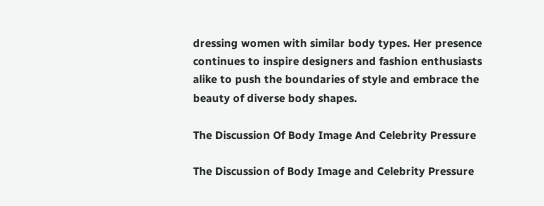dressing women with similar body types. Her presence continues to inspire designers and fashion enthusiasts alike to push the boundaries of style and embrace the beauty of diverse body shapes.

The Discussion Of Body Image And Celebrity Pressure

The Discussion of Body Image and Celebrity Pressure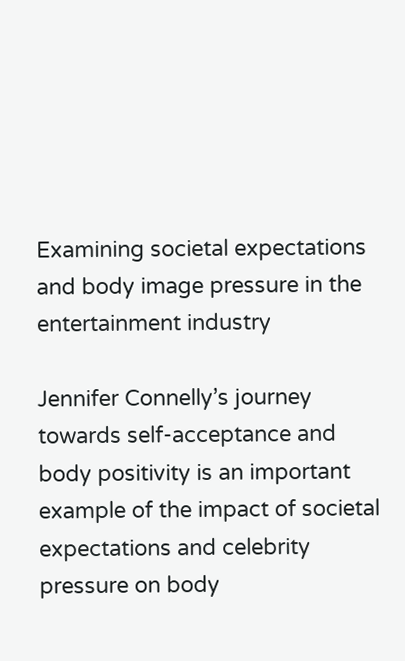Examining societal expectations and body image pressure in the entertainment industry

Jennifer Connelly’s journey towards self-acceptance and body positivity is an important example of the impact of societal expectations and celebrity pressure on body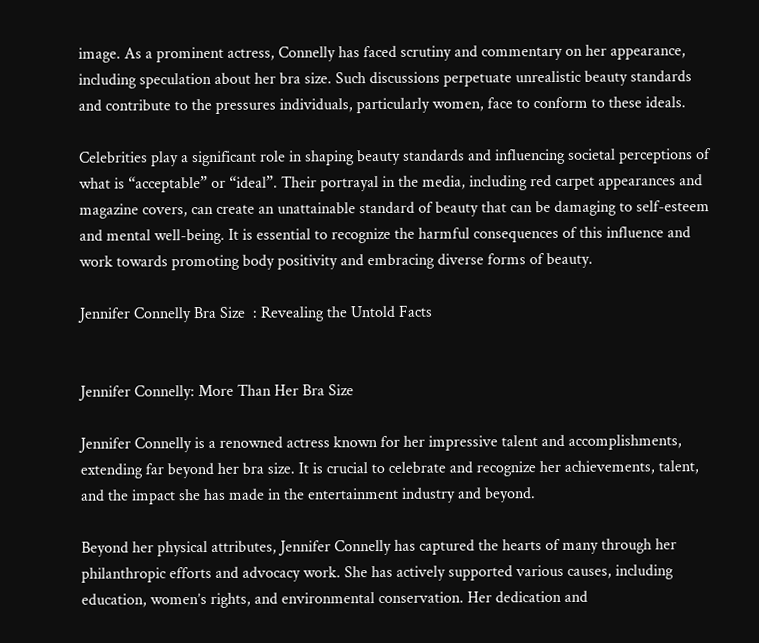image. As a prominent actress, Connelly has faced scrutiny and commentary on her appearance, including speculation about her bra size. Such discussions perpetuate unrealistic beauty standards and contribute to the pressures individuals, particularly women, face to conform to these ideals.

Celebrities play a significant role in shaping beauty standards and influencing societal perceptions of what is “acceptable” or “ideal”. Their portrayal in the media, including red carpet appearances and magazine covers, can create an unattainable standard of beauty that can be damaging to self-esteem and mental well-being. It is essential to recognize the harmful consequences of this influence and work towards promoting body positivity and embracing diverse forms of beauty.

Jennifer Connelly Bra Size  : Revealing the Untold Facts


Jennifer Connelly: More Than Her Bra Size

Jennifer Connelly is a renowned actress known for her impressive talent and accomplishments, extending far beyond her bra size. It is crucial to celebrate and recognize her achievements, talent, and the impact she has made in the entertainment industry and beyond.

Beyond her physical attributes, Jennifer Connelly has captured the hearts of many through her philanthropic efforts and advocacy work. She has actively supported various causes, including education, women’s rights, and environmental conservation. Her dedication and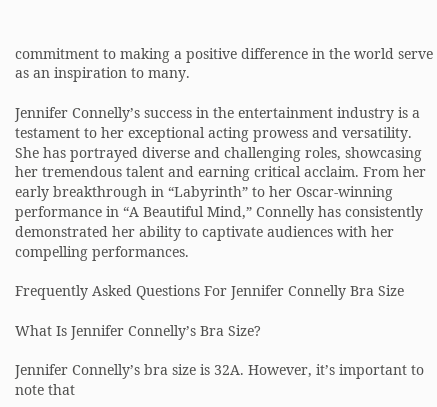commitment to making a positive difference in the world serve as an inspiration to many.

Jennifer Connelly’s success in the entertainment industry is a testament to her exceptional acting prowess and versatility. She has portrayed diverse and challenging roles, showcasing her tremendous talent and earning critical acclaim. From her early breakthrough in “Labyrinth” to her Oscar-winning performance in “A Beautiful Mind,” Connelly has consistently demonstrated her ability to captivate audiences with her compelling performances.

Frequently Asked Questions For Jennifer Connelly Bra Size

What Is Jennifer Connelly’s Bra Size?

Jennifer Connelly’s bra size is 32A. However, it’s important to note that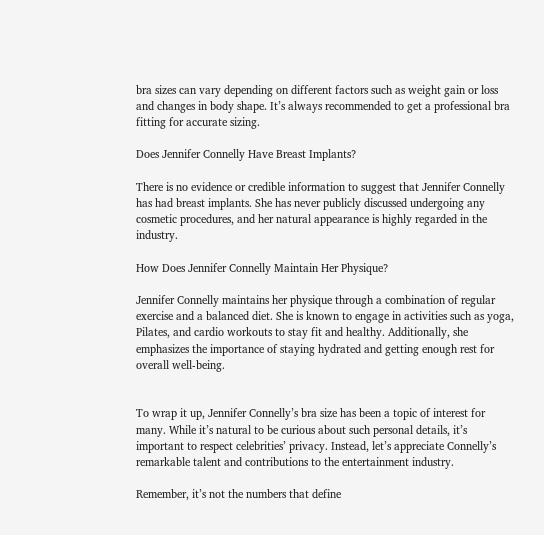bra sizes can vary depending on different factors such as weight gain or loss and changes in body shape. It’s always recommended to get a professional bra fitting for accurate sizing.

Does Jennifer Connelly Have Breast Implants?

There is no evidence or credible information to suggest that Jennifer Connelly has had breast implants. She has never publicly discussed undergoing any cosmetic procedures, and her natural appearance is highly regarded in the industry.

How Does Jennifer Connelly Maintain Her Physique?

Jennifer Connelly maintains her physique through a combination of regular exercise and a balanced diet. She is known to engage in activities such as yoga, Pilates, and cardio workouts to stay fit and healthy. Additionally, she emphasizes the importance of staying hydrated and getting enough rest for overall well-being.


To wrap it up, Jennifer Connelly’s bra size has been a topic of interest for many. While it’s natural to be curious about such personal details, it’s important to respect celebrities’ privacy. Instead, let’s appreciate Connelly’s remarkable talent and contributions to the entertainment industry.

Remember, it’s not the numbers that define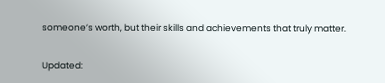someone’s worth, but their skills and achievements that truly matter.

Updated: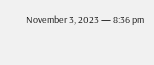November 3, 2023 — 8:36 pm